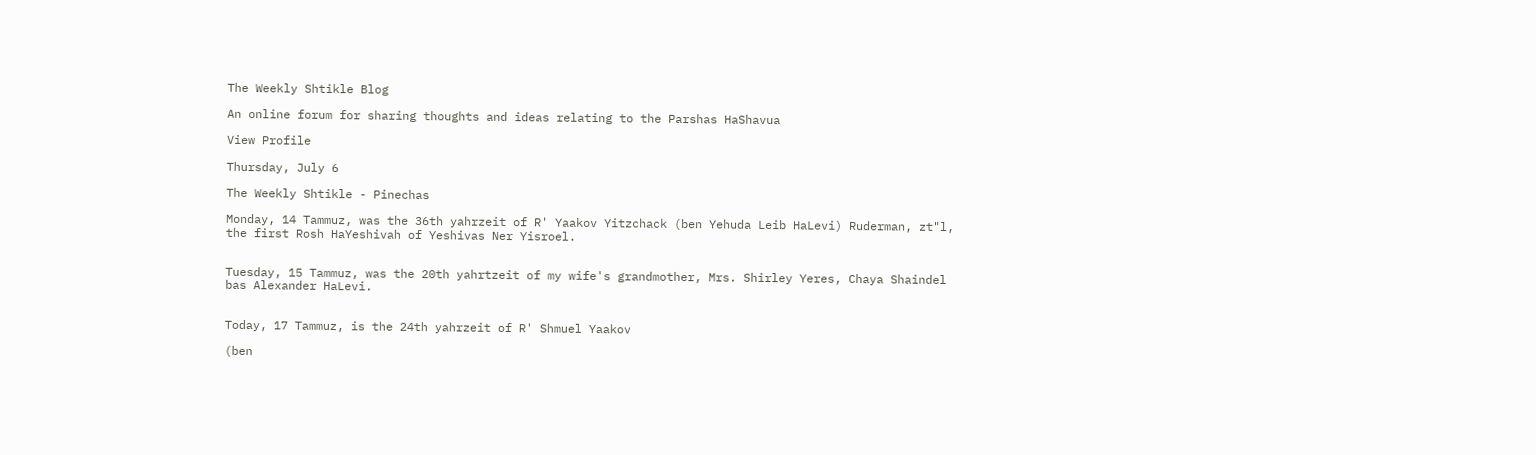The Weekly Shtikle Blog

An online forum for sharing thoughts and ideas relating to the Parshas HaShavua

View Profile

Thursday, July 6

The Weekly Shtikle - Pinechas

Monday, 14 Tammuz, was the 36th yahrzeit of R' Yaakov Yitzchack (ben Yehuda Leib HaLevi) Ruderman, zt"l, the first Rosh HaYeshivah of Yeshivas Ner Yisroel.


Tuesday, 15 Tammuz, was the 20th yahrtzeit of my wife's grandmother, Mrs. Shirley Yeres, Chaya Shaindel bas Alexander HaLevi.


Today, 17 Tammuz, is the 24th yahrzeit of R' Shmuel Yaakov

(ben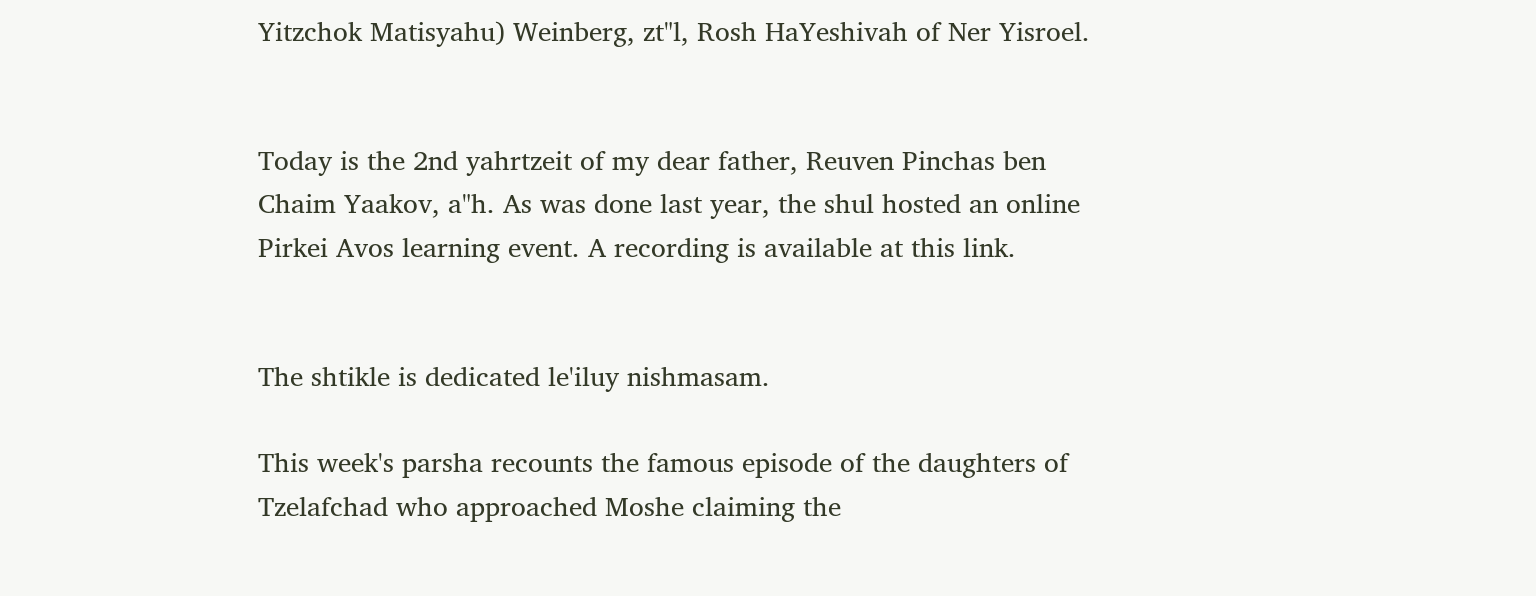Yitzchok Matisyahu) Weinberg, zt"l, Rosh HaYeshivah of Ner Yisroel.


Today is the 2nd yahrtzeit of my dear father, Reuven Pinchas ben Chaim Yaakov, a"h. As was done last year, the shul hosted an online Pirkei Avos learning event. A recording is available at this link.


The shtikle is dedicated le'iluy nishmasam.

This week's parsha recounts the famous episode of the daughters of Tzelafchad who approached Moshe claiming the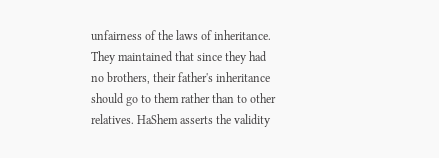unfairness of the laws of inheritance. They maintained that since they had no brothers, their father's inheritance should go to them rather than to other relatives. HaShem asserts the validity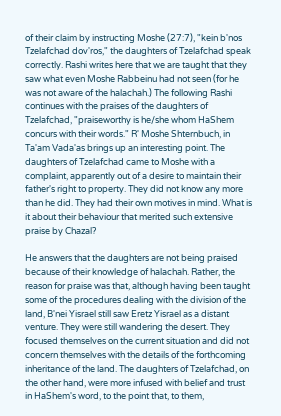of their claim by instructing Moshe (27:7), "kein b'nos Tzelafchad dov'ros," the daughters of Tzelafchad speak correctly. Rashi writes here that we are taught that they saw what even Moshe Rabbeinu had not seen (for he was not aware of the halachah.) The following Rashi continues with the praises of the daughters of Tzelafchad, "praiseworthy is he/she whom HaShem concurs with their words." R' Moshe Shternbuch, in Ta'am Vada'as brings up an interesting point. The daughters of Tzelafchad came to Moshe with a complaint, apparently out of a desire to maintain their father's right to property. They did not know any more than he did. They had their own motives in mind. What is it about their behaviour that merited such extensive praise by Chazal?

He answers that the daughters are not being praised because of their knowledge of halachah. Rather, the reason for praise was that, although having been taught some of the procedures dealing with the division of the land, B'nei Yisrael still saw Eretz Yisrael as a distant venture. They were still wandering the desert. They focused themselves on the current situation and did not concern themselves with the details of the forthcoming inheritance of the land. The daughters of Tzelafchad, on the other hand, were more infused with belief and trust in HaShem's word, to the point that, to them,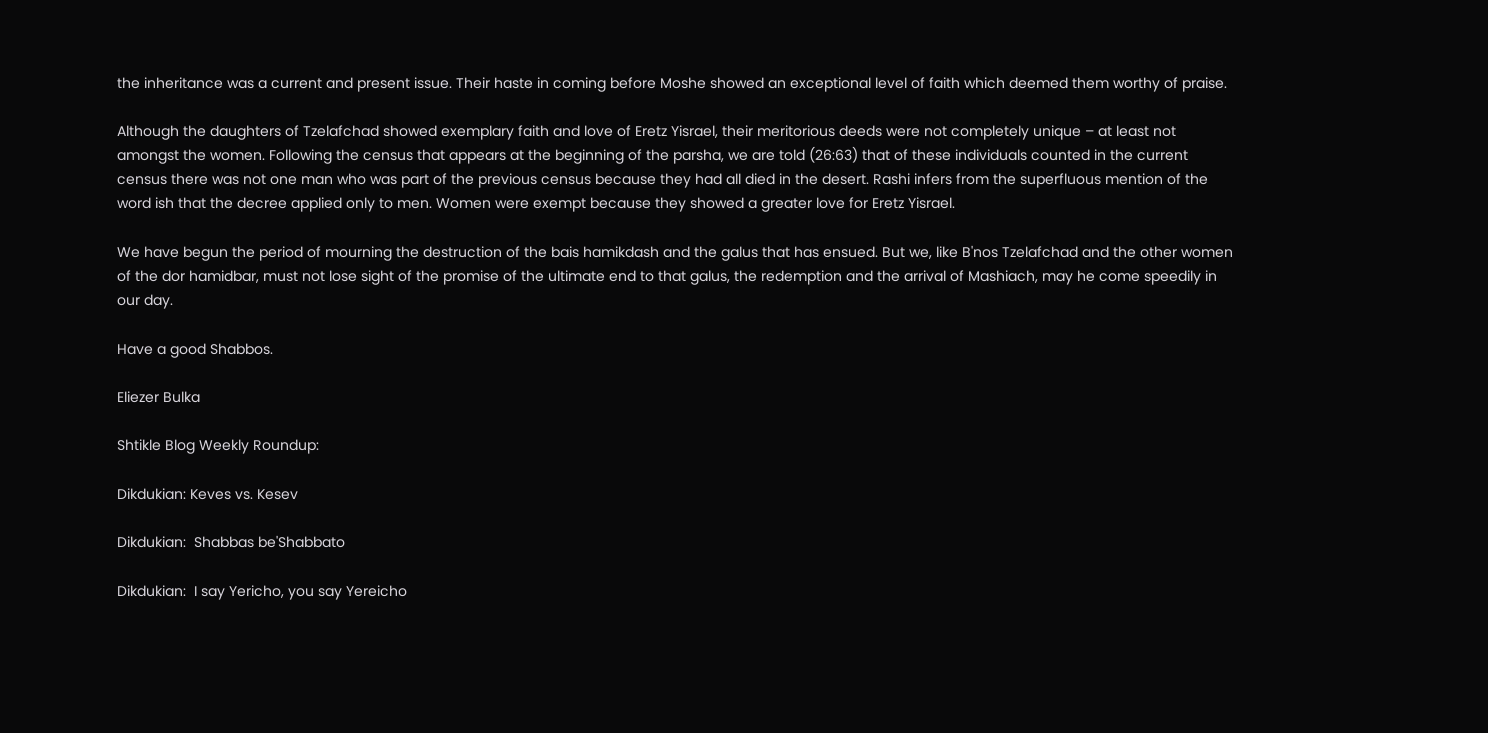the inheritance was a current and present issue. Their haste in coming before Moshe showed an exceptional level of faith which deemed them worthy of praise.

Although the daughters of Tzelafchad showed exemplary faith and love of Eretz Yisrael, their meritorious deeds were not completely unique – at least not amongst the women. Following the census that appears at the beginning of the parsha, we are told (26:63) that of these individuals counted in the current census there was not one man who was part of the previous census because they had all died in the desert. Rashi infers from the superfluous mention of the word ish that the decree applied only to men. Women were exempt because they showed a greater love for Eretz Yisrael.

We have begun the period of mourning the destruction of the bais hamikdash and the galus that has ensued. But we, like B'nos Tzelafchad and the other women of the dor hamidbar, must not lose sight of the promise of the ultimate end to that galus, the redemption and the arrival of Mashiach, may he come speedily in our day.

Have a good Shabbos.

Eliezer Bulka

Shtikle Blog Weekly Roundup:

Dikdukian: Keves vs. Kesev

Dikdukian:  Shabbas be'Shabbato

Dikdukian:  I say Yericho, you say Yereicho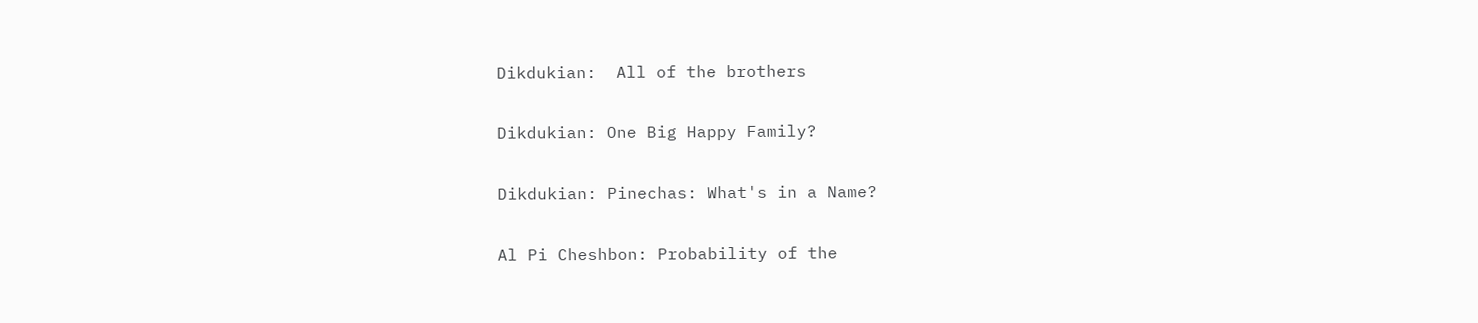Dikdukian:  All of the brothers

Dikdukian: One Big Happy Family?

Dikdukian: Pinechas: What's in a Name?

Al Pi Cheshbon: Probability of the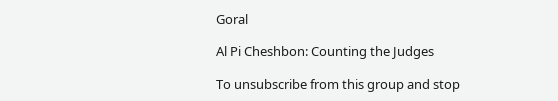Goral

Al Pi Cheshbon: Counting the Judges

To unsubscribe from this group and stop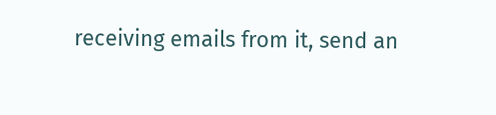receiving emails from it, send an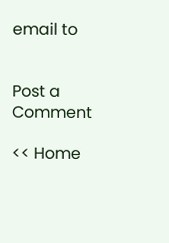email to


Post a Comment

<< Home